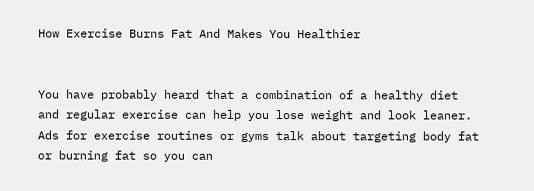How Exercise Burns Fat And Makes You Healthier


You have probably heard that a combination of a healthy diet and regular exercise can help you lose weight and look leaner. Ads for exercise routines or gyms talk about targeting body fat or burning fat so you can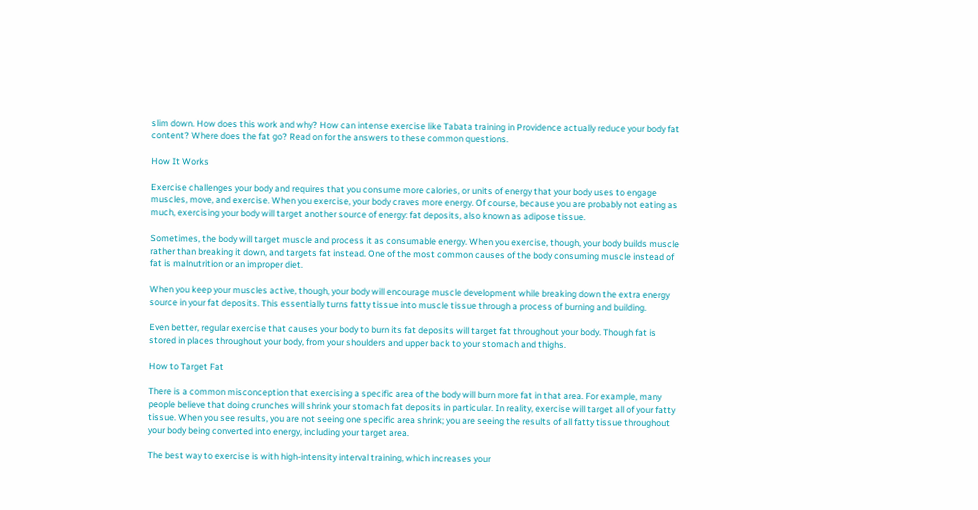slim down. How does this work and why? How can intense exercise like Tabata training in Providence actually reduce your body fat content? Where does the fat go? Read on for the answers to these common questions.

How It Works

Exercise challenges your body and requires that you consume more calories, or units of energy that your body uses to engage muscles, move, and exercise. When you exercise, your body craves more energy. Of course, because you are probably not eating as much, exercising your body will target another source of energy: fat deposits, also known as adipose tissue.

Sometimes, the body will target muscle and process it as consumable energy. When you exercise, though, your body builds muscle rather than breaking it down, and targets fat instead. One of the most common causes of the body consuming muscle instead of fat is malnutrition or an improper diet.

When you keep your muscles active, though, your body will encourage muscle development while breaking down the extra energy source in your fat deposits. This essentially turns fatty tissue into muscle tissue through a process of burning and building.

Even better, regular exercise that causes your body to burn its fat deposits will target fat throughout your body. Though fat is stored in places throughout your body, from your shoulders and upper back to your stomach and thighs.

How to Target Fat

There is a common misconception that exercising a specific area of the body will burn more fat in that area. For example, many people believe that doing crunches will shrink your stomach fat deposits in particular. In reality, exercise will target all of your fatty tissue. When you see results, you are not seeing one specific area shrink; you are seeing the results of all fatty tissue throughout your body being converted into energy, including your target area.

The best way to exercise is with high-intensity interval training, which increases your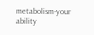metabolism-your ability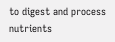to digest and process nutrients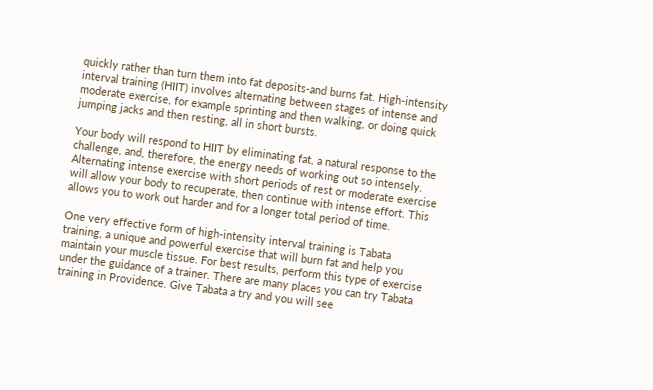quickly rather than turn them into fat deposits-and burns fat. High-intensity interval training (HIIT) involves alternating between stages of intense and moderate exercise, for example sprinting and then walking, or doing quick jumping jacks and then resting, all in short bursts.

Your body will respond to HIIT by eliminating fat, a natural response to the challenge, and, therefore, the energy needs of working out so intensely. Alternating intense exercise with short periods of rest or moderate exercise will allow your body to recuperate, then continue with intense effort. This allows you to work out harder and for a longer total period of time.

One very effective form of high-intensity interval training is Tabata training, a unique and powerful exercise that will burn fat and help you maintain your muscle tissue. For best results, perform this type of exercise under the guidance of a trainer. There are many places you can try Tabata training in Providence. Give Tabata a try and you will see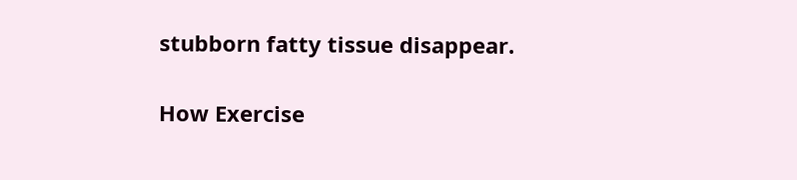stubborn fatty tissue disappear.

How Exercise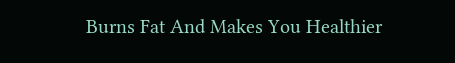Burns Fat And Makes You Healthier